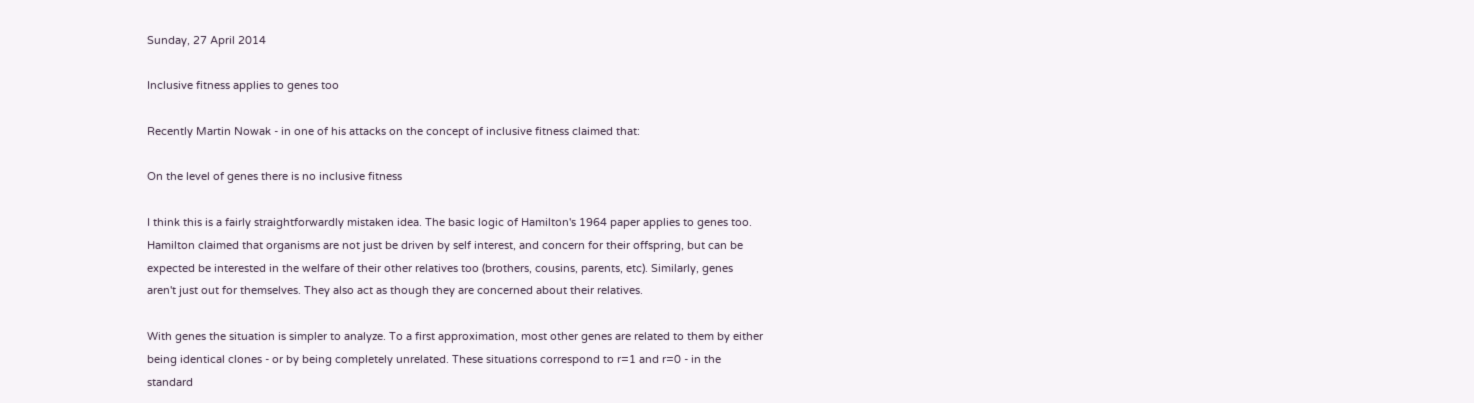Sunday, 27 April 2014

Inclusive fitness applies to genes too

Recently Martin Nowak - in one of his attacks on the concept of inclusive fitness claimed that:

On the level of genes there is no inclusive fitness

I think this is a fairly straightforwardly mistaken idea. The basic logic of Hamilton's 1964 paper applies to genes too. Hamilton claimed that organisms are not just be driven by self interest, and concern for their offspring, but can be expected be interested in the welfare of their other relatives too (brothers, cousins, parents, etc). Similarly, genes aren't just out for themselves. They also act as though they are concerned about their relatives.

With genes the situation is simpler to analyze. To a first approximation, most other genes are related to them by either being identical clones - or by being completely unrelated. These situations correspond to r=1 and r=0 - in the standard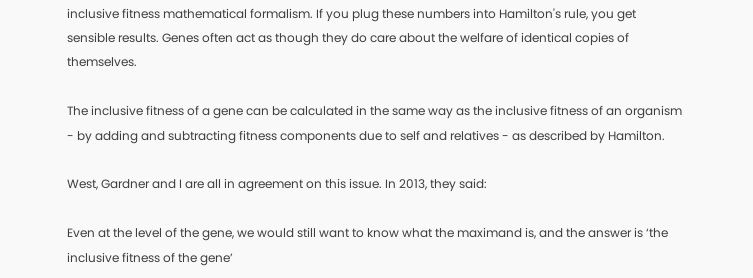inclusive fitness mathematical formalism. If you plug these numbers into Hamilton's rule, you get sensible results. Genes often act as though they do care about the welfare of identical copies of themselves.

The inclusive fitness of a gene can be calculated in the same way as the inclusive fitness of an organism - by adding and subtracting fitness components due to self and relatives - as described by Hamilton.

West, Gardner and I are all in agreement on this issue. In 2013, they said:

Even at the level of the gene, we would still want to know what the maximand is, and the answer is ‘the inclusive fitness of the gene’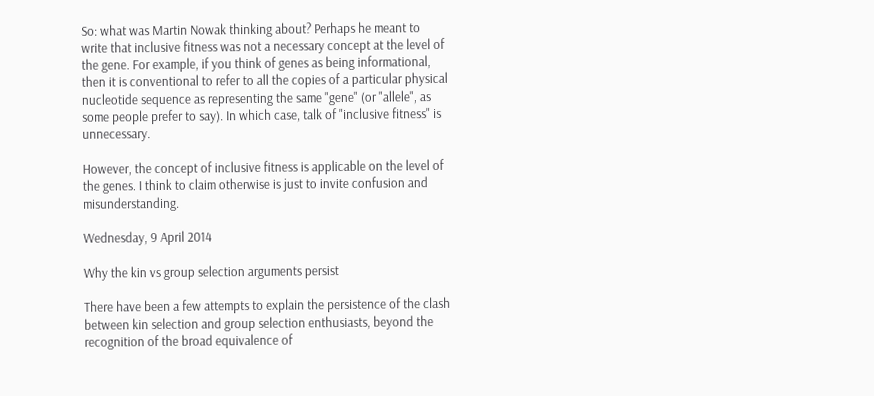So: what was Martin Nowak thinking about? Perhaps he meant to write that inclusive fitness was not a necessary concept at the level of the gene. For example, if you think of genes as being informational, then it is conventional to refer to all the copies of a particular physical nucleotide sequence as representing the same "gene" (or "allele", as some people prefer to say). In which case, talk of "inclusive fitness" is unnecessary.

However, the concept of inclusive fitness is applicable on the level of the genes. I think to claim otherwise is just to invite confusion and misunderstanding.

Wednesday, 9 April 2014

Why the kin vs group selection arguments persist

There have been a few attempts to explain the persistence of the clash between kin selection and group selection enthusiasts, beyond the recognition of the broad equivalence of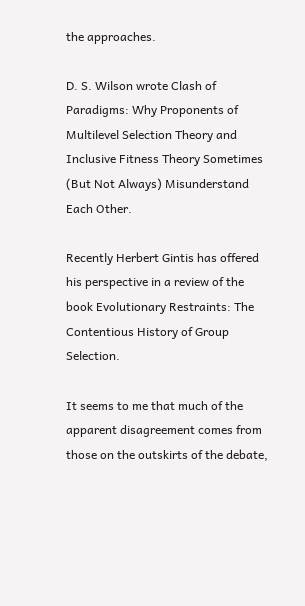the approaches.

D. S. Wilson wrote Clash of Paradigms: Why Proponents of Multilevel Selection Theory and Inclusive Fitness Theory Sometimes (But Not Always) Misunderstand Each Other.

Recently Herbert Gintis has offered his perspective in a review of the book Evolutionary Restraints: The Contentious History of Group Selection.

It seems to me that much of the apparent disagreement comes from those on the outskirts of the debate,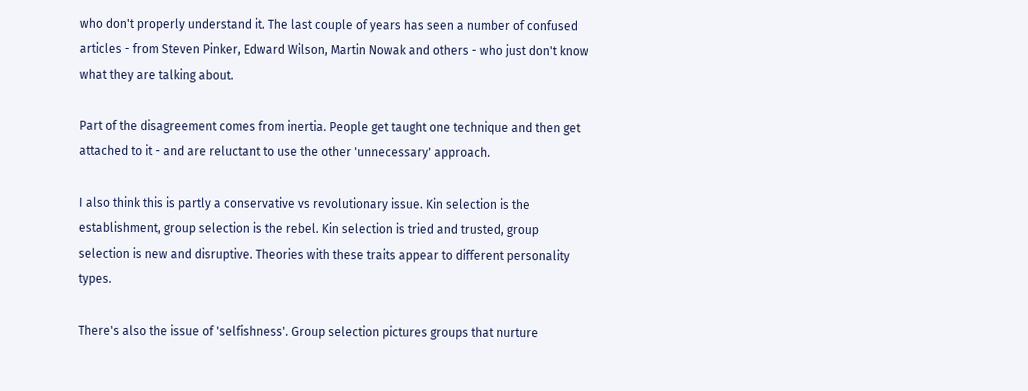who don't properly understand it. The last couple of years has seen a number of confused articles - from Steven Pinker, Edward Wilson, Martin Nowak and others - who just don't know what they are talking about.

Part of the disagreement comes from inertia. People get taught one technique and then get attached to it - and are reluctant to use the other 'unnecessary' approach.

I also think this is partly a conservative vs revolutionary issue. Kin selection is the establishment, group selection is the rebel. Kin selection is tried and trusted, group selection is new and disruptive. Theories with these traits appear to different personality types.

There's also the issue of 'selfishness'. Group selection pictures groups that nurture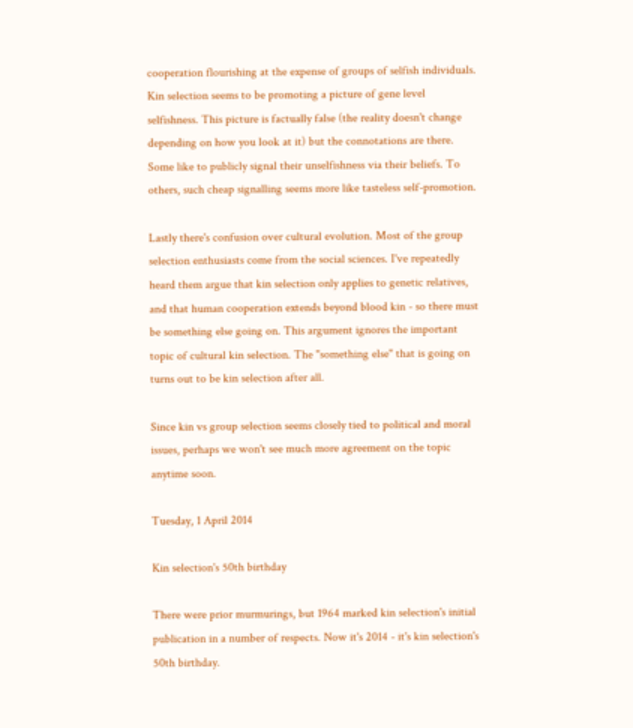cooperation flourishing at the expense of groups of selfish individuals. Kin selection seems to be promoting a picture of gene level selfishness. This picture is factually false (the reality doesn't change depending on how you look at it) but the connotations are there. Some like to publicly signal their unselfishness via their beliefs. To others, such cheap signalling seems more like tasteless self-promotion.

Lastly there's confusion over cultural evolution. Most of the group selection enthusiasts come from the social sciences. I've repeatedly heard them argue that kin selection only applies to genetic relatives, and that human cooperation extends beyond blood kin - so there must be something else going on. This argument ignores the important topic of cultural kin selection. The "something else" that is going on turns out to be kin selection after all.

Since kin vs group selection seems closely tied to political and moral issues, perhaps we won't see much more agreement on the topic anytime soon.

Tuesday, 1 April 2014

Kin selection's 50th birthday

There were prior murmurings, but 1964 marked kin selection's initial publication in a number of respects. Now it's 2014 - it's kin selection's 50th birthday.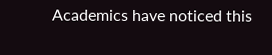Academics have noticed this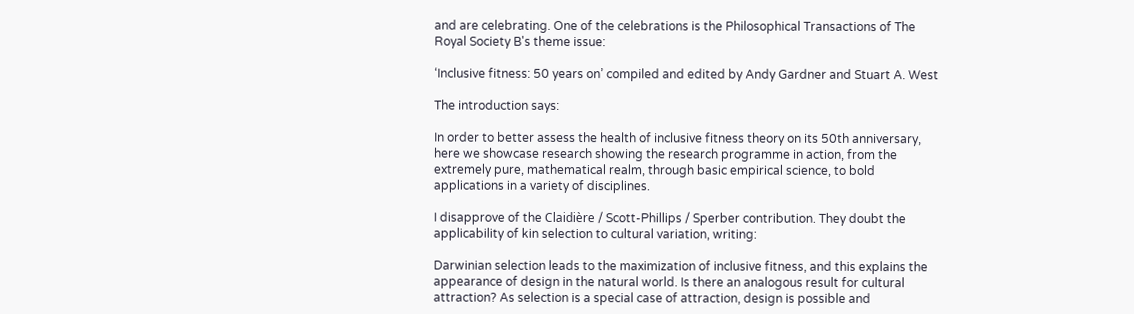and are celebrating. One of the celebrations is the Philosophical Transactions of The Royal Society B's theme issue:

‘Inclusive fitness: 50 years on’ compiled and edited by Andy Gardner and Stuart A. West

The introduction says:

In order to better assess the health of inclusive fitness theory on its 50th anniversary, here we showcase research showing the research programme in action, from the extremely pure, mathematical realm, through basic empirical science, to bold applications in a variety of disciplines.

I disapprove of the Claidière / Scott-Phillips / Sperber contribution. They doubt the applicability of kin selection to cultural variation, writing:

Darwinian selection leads to the maximization of inclusive fitness, and this explains the appearance of design in the natural world. Is there an analogous result for cultural attraction? As selection is a special case of attraction, design is possible and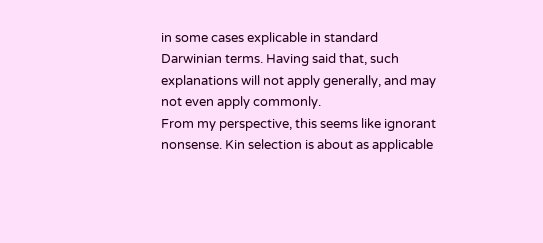in some cases explicable in standard Darwinian terms. Having said that, such explanations will not apply generally, and may not even apply commonly.
From my perspective, this seems like ignorant nonsense. Kin selection is about as applicable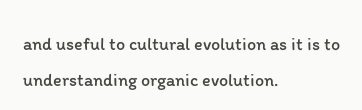and useful to cultural evolution as it is to understanding organic evolution.